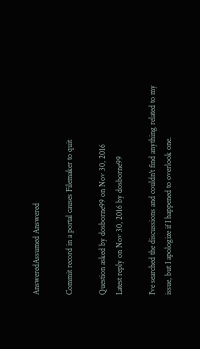AnsweredAssumed Answered

Commit record in a portal causes Filemaker to quit

Question asked by dosborne99 on Nov 30, 2016
Latest reply on Nov 30, 2016 by dosborne99

I've searched the discussions and couldn't find anything related to my issue, but I apologize if I happened to overlook one.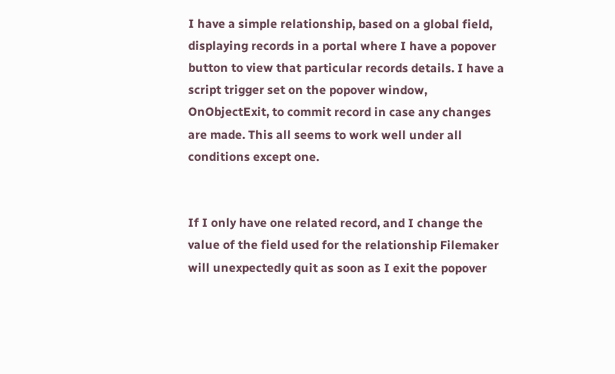I have a simple relationship, based on a global field, displaying records in a portal where I have a popover button to view that particular records details. I have a script trigger set on the popover window, OnObjectExit, to commit record in case any changes are made. This all seems to work well under all conditions except one.


If I only have one related record, and I change the value of the field used for the relationship Filemaker will unexpectedly quit as soon as I exit the popover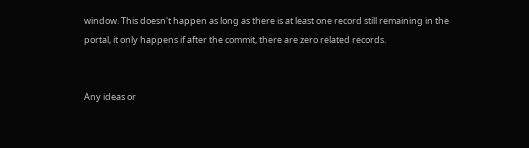window. This doesn't happen as long as there is at least one record still remaining in the portal, it only happens if after the commit, there are zero related records.


Any ideas or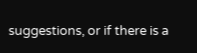suggestions, or if there is a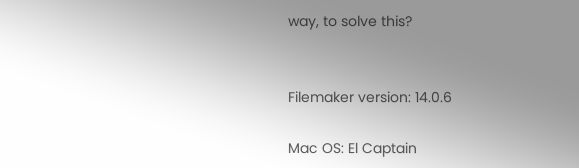way, to solve this?


Filemaker version: 14.0.6

Mac OS: El Captain